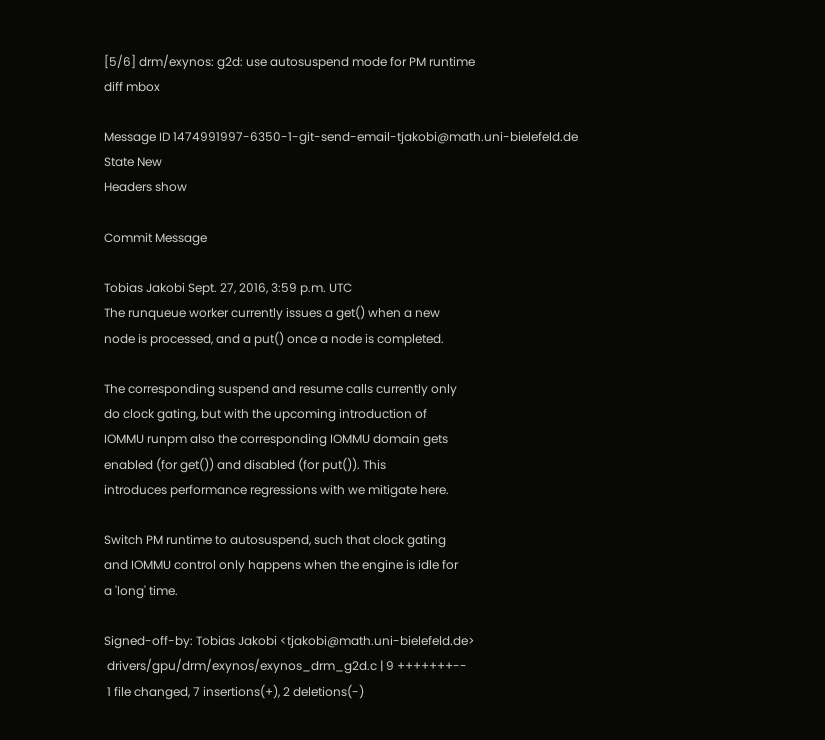[5/6] drm/exynos: g2d: use autosuspend mode for PM runtime
diff mbox

Message ID 1474991997-6350-1-git-send-email-tjakobi@math.uni-bielefeld.de
State New
Headers show

Commit Message

Tobias Jakobi Sept. 27, 2016, 3:59 p.m. UTC
The runqueue worker currently issues a get() when a new
node is processed, and a put() once a node is completed.

The corresponding suspend and resume calls currently only
do clock gating, but with the upcoming introduction of
IOMMU runpm also the corresponding IOMMU domain gets
enabled (for get()) and disabled (for put()). This
introduces performance regressions with we mitigate here.

Switch PM runtime to autosuspend, such that clock gating
and IOMMU control only happens when the engine is idle for
a 'long' time.

Signed-off-by: Tobias Jakobi <tjakobi@math.uni-bielefeld.de>
 drivers/gpu/drm/exynos/exynos_drm_g2d.c | 9 +++++++--
 1 file changed, 7 insertions(+), 2 deletions(-)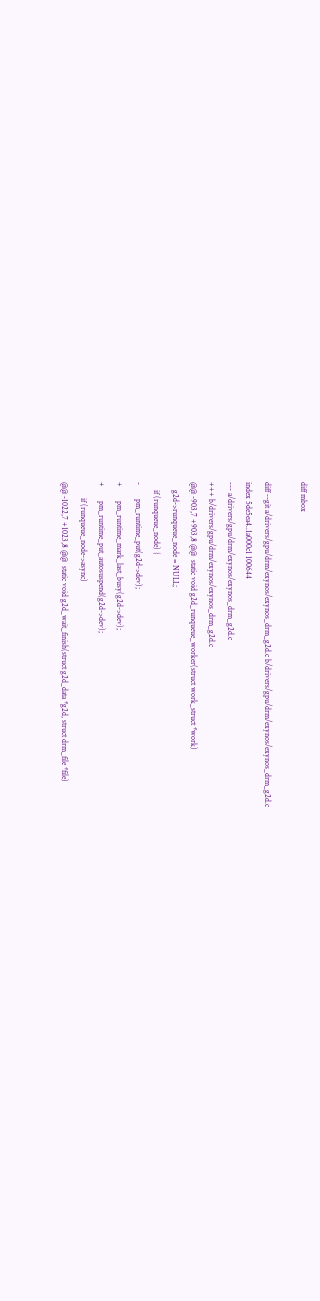diff mbox

diff --git a/drivers/gpu/drm/exynos/exynos_drm_g2d.c b/drivers/gpu/drm/exynos/exynos_drm_g2d.c
index 5de5ea4..1a000c1 100644
--- a/drivers/gpu/drm/exynos/exynos_drm_g2d.c
+++ b/drivers/gpu/drm/exynos/exynos_drm_g2d.c
@@ -903,7 +903,8 @@  static void g2d_runqueue_worker(struct work_struct *work)
    g2d->runqueue_node = NULL;
    if (runqueue_node) {
-       pm_runtime_put(g2d->dev);
+       pm_runtime_mark_last_busy(g2d->dev);
+       pm_runtime_put_autosuspend(g2d->dev);
        if (runqueue_node->async)
@@ -1022,7 +1023,8 @@  static void g2d_wait_finish(struct g2d_data *g2d, struct drm_file *file)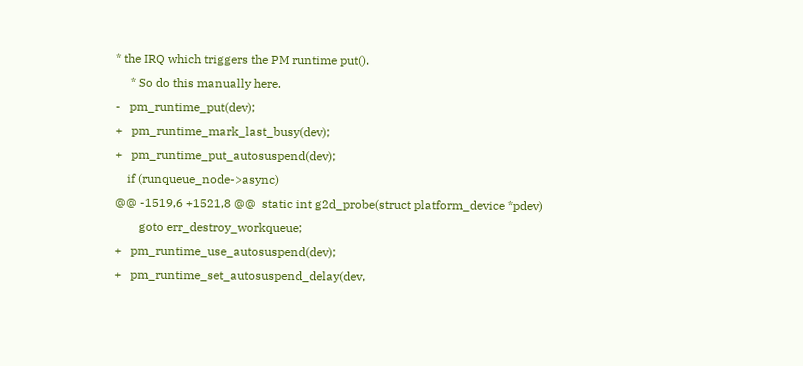* the IRQ which triggers the PM runtime put().
     * So do this manually here.
-   pm_runtime_put(dev);
+   pm_runtime_mark_last_busy(dev);
+   pm_runtime_put_autosuspend(dev);
    if (runqueue_node->async)
@@ -1519,6 +1521,8 @@  static int g2d_probe(struct platform_device *pdev)
        goto err_destroy_workqueue;
+   pm_runtime_use_autosuspend(dev);
+   pm_runtime_set_autosuspend_delay(dev,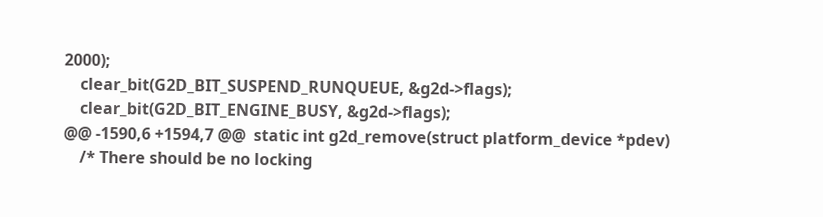2000);
    clear_bit(G2D_BIT_SUSPEND_RUNQUEUE, &g2d->flags);
    clear_bit(G2D_BIT_ENGINE_BUSY, &g2d->flags);
@@ -1590,6 +1594,7 @@  static int g2d_remove(struct platform_device *pdev)
    /* There should be no locking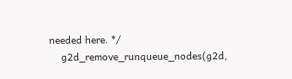needed here. */
    g2d_remove_runqueue_nodes(g2d,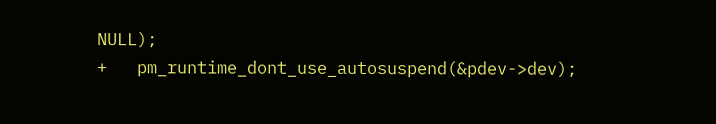NULL);
+   pm_runtime_dont_use_autosuspend(&pdev->dev);